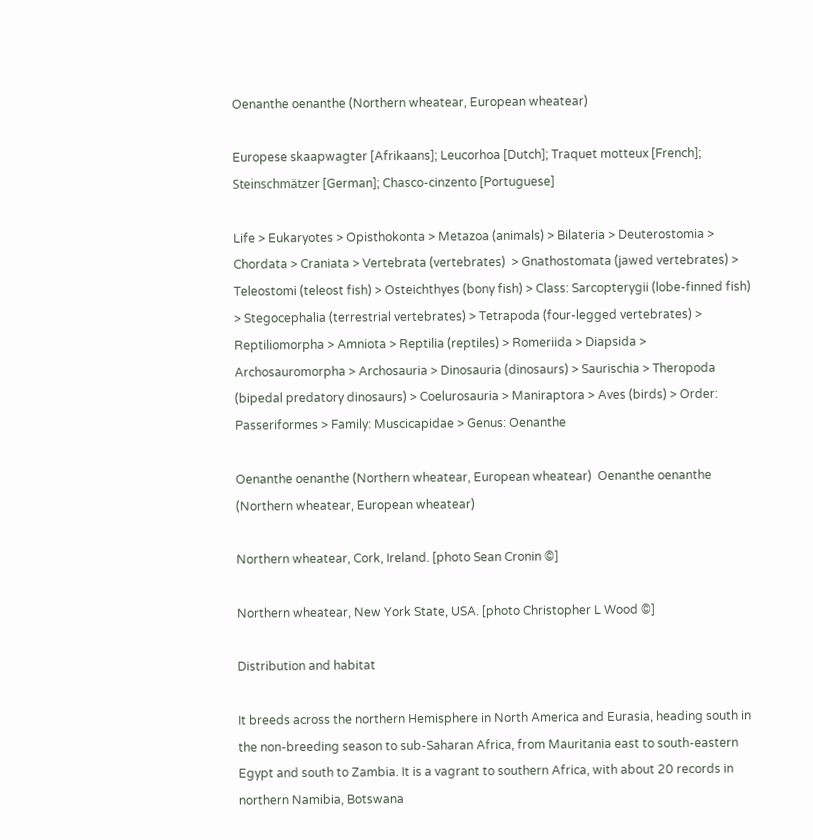Oenanthe oenanthe (Northern wheatear, European wheatear)

Europese skaapwagter [Afrikaans]; Leucorhoa [Dutch]; Traquet motteux [French]; Steinschmätzer [German]; Chasco-cinzento [Portuguese]

Life > Eukaryotes > Opisthokonta > Metazoa (animals) > Bilateria > Deuterostomia > Chordata > Craniata > Vertebrata (vertebrates)  > Gnathostomata (jawed vertebrates) > Teleostomi (teleost fish) > Osteichthyes (bony fish) > Class: Sarcopterygii (lobe-finned fish) > Stegocephalia (terrestrial vertebrates) > Tetrapoda (four-legged vertebrates) > Reptiliomorpha > Amniota > Reptilia (reptiles) > Romeriida > Diapsida > Archosauromorpha > Archosauria > Dinosauria (dinosaurs) > Saurischia > Theropoda (bipedal predatory dinosaurs) > Coelurosauria > Maniraptora > Aves (birds) > Order: Passeriformes > Family: Muscicapidae > Genus: Oenanthe

Oenanthe oenanthe (Northern wheatear, European wheatear)  Oenanthe oenanthe (Northern wheatear, European wheatear)

Northern wheatear, Cork, Ireland. [photo Sean Cronin ©]

Northern wheatear, New York State, USA. [photo Christopher L Wood ©]

Distribution and habitat

It breeds across the northern Hemisphere in North America and Eurasia, heading south in the non-breeding season to sub-Saharan Africa, from Mauritania east to south-eastern Egypt and south to Zambia. It is a vagrant to southern Africa, with about 20 records in northern Namibia, Botswana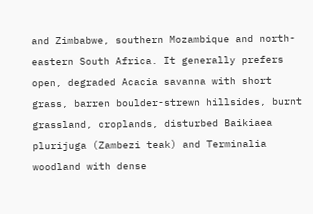and Zimbabwe, southern Mozambique and north-eastern South Africa. It generally prefers open, degraded Acacia savanna with short grass, barren boulder-strewn hillsides, burnt grassland, croplands, disturbed Baikiaea plurijuga (Zambezi teak) and Terminalia woodland with dense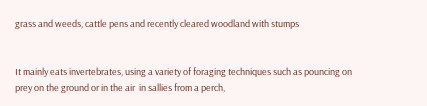grass and weeds, cattle pens and recently cleared woodland with stumps


It mainly eats invertebrates, using a variety of foraging techniques such as pouncing on prey on the ground or in the air  in sallies from a perch,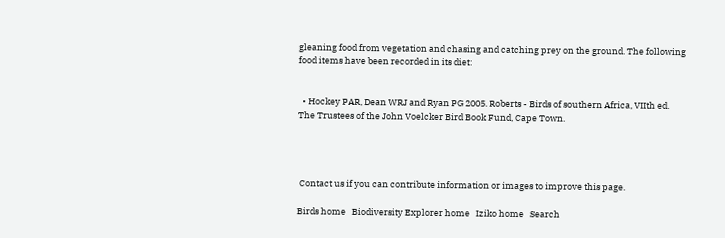gleaning food from vegetation and chasing and catching prey on the ground. The following food items have been recorded in its diet:


  • Hockey PAR, Dean WRJ and Ryan PG 2005. Roberts - Birds of southern Africa, VIIth ed. The Trustees of the John Voelcker Bird Book Fund, Cape Town.




 Contact us if you can contribute information or images to improve this page.

Birds home   Biodiversity Explorer home   Iziko home   Search